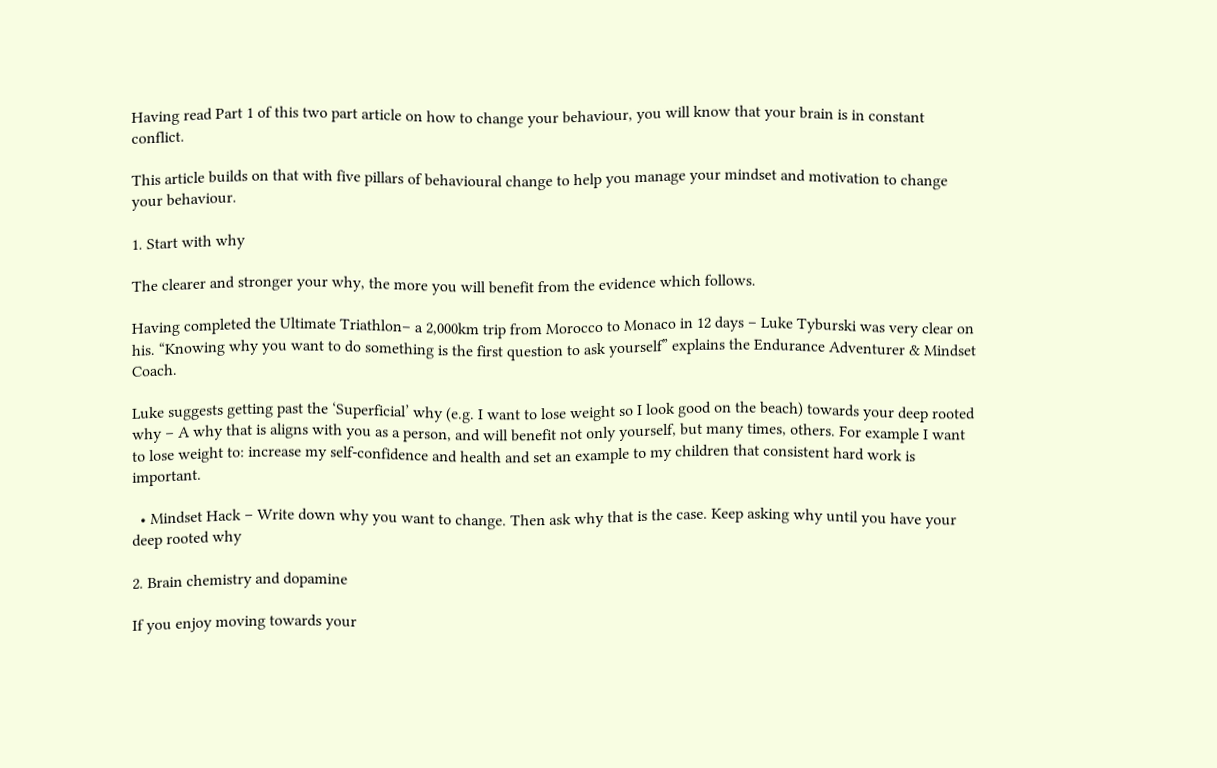Having read Part 1 of this two part article on how to change your behaviour, you will know that your brain is in constant conflict.

This article builds on that with five pillars of behavioural change to help you manage your mindset and motivation to change your behaviour.

1. Start with why

The clearer and stronger your why, the more you will benefit from the evidence which follows.

Having completed the Ultimate Triathlon– a 2,000km trip from Morocco to Monaco in 12 days – Luke Tyburski was very clear on his. “Knowing why you want to do something is the first question to ask yourself” explains the Endurance Adventurer & Mindset Coach.

Luke suggests getting past the ‘Superficial’ why (e.g. I want to lose weight so I look good on the beach) towards your deep rooted why – A why that is aligns with you as a person, and will benefit not only yourself, but many times, others. For example I want to lose weight to: increase my self-confidence and health and set an example to my children that consistent hard work is important.

  • Mindset Hack – Write down why you want to change. Then ask why that is the case. Keep asking why until you have your deep rooted why

2. Brain chemistry and dopamine

If you enjoy moving towards your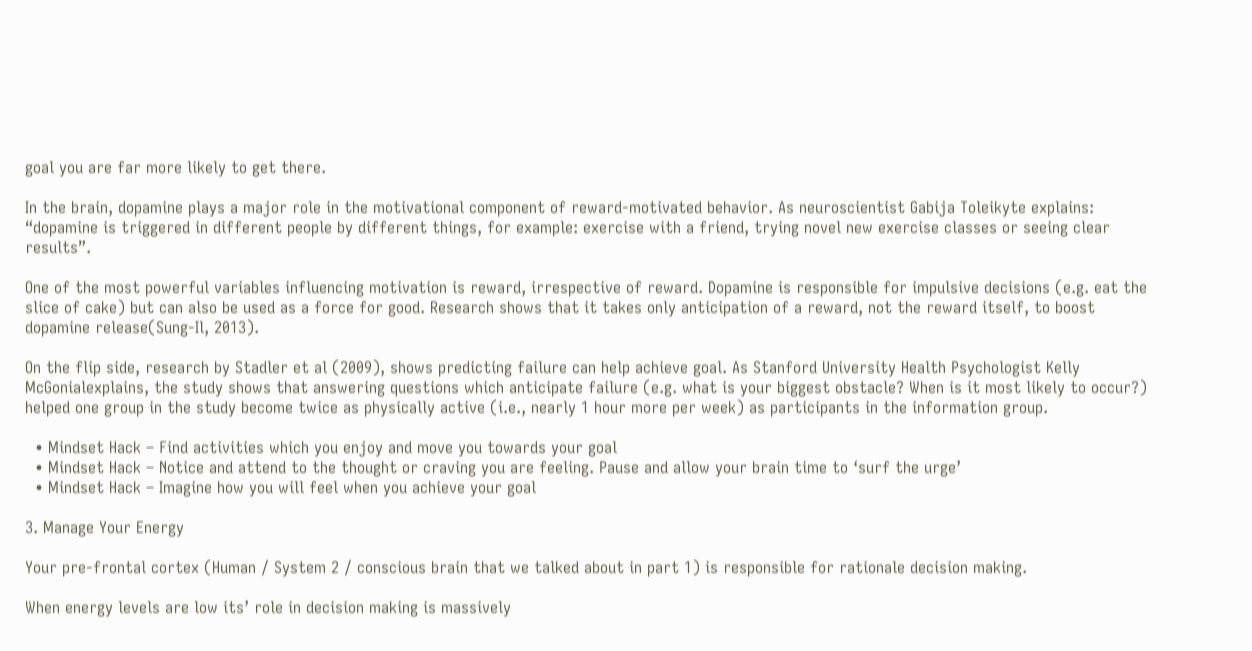goal you are far more likely to get there.

In the brain, dopamine plays a major role in the motivational component of reward-motivated behavior. As neuroscientist Gabija Toleikyte explains: “dopamine is triggered in different people by different things, for example: exercise with a friend, trying novel new exercise classes or seeing clear results”.

One of the most powerful variables influencing motivation is reward, irrespective of reward. Dopamine is responsible for impulsive decisions (e.g. eat the slice of cake) but can also be used as a force for good. Research shows that it takes only anticipation of a reward, not the reward itself, to boost dopamine release(Sung-Il, 2013).

On the flip side, research by Stadler et al (2009), shows predicting failure can help achieve goal. As Stanford University Health Psychologist Kelly McGonialexplains, the study shows that answering questions which anticipate failure (e.g. what is your biggest obstacle? When is it most likely to occur?) helped one group in the study become twice as physically active (i.e., nearly 1 hour more per week) as participants in the information group.

  • Mindset Hack – Find activities which you enjoy and move you towards your goal
  • Mindset Hack – Notice and attend to the thought or craving you are feeling. Pause and allow your brain time to ‘surf the urge’
  • Mindset Hack – Imagine how you will feel when you achieve your goal

3. Manage Your Energy

Your pre-frontal cortex (Human / System 2 / conscious brain that we talked about in part 1) is responsible for rationale decision making.

When energy levels are low its’ role in decision making is massively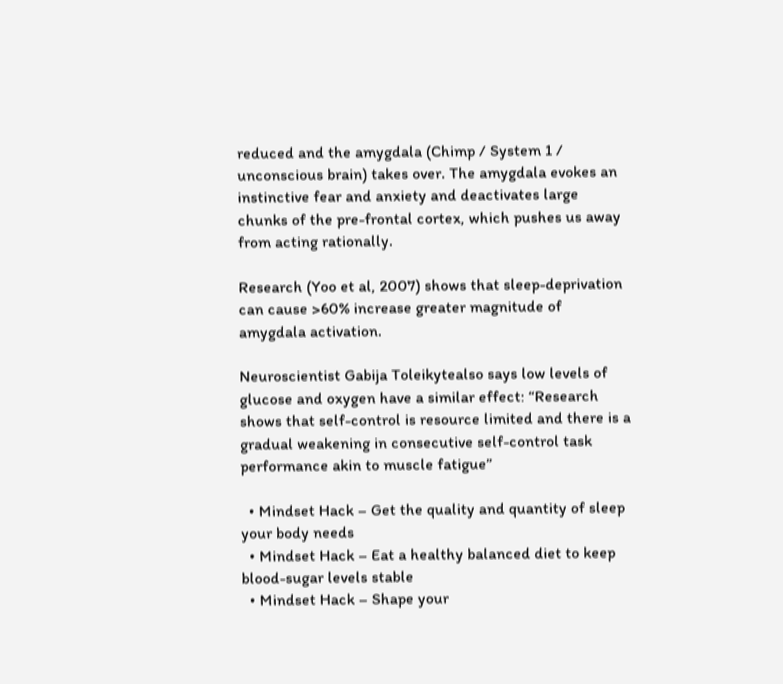reduced and the amygdala (Chimp / System 1 / unconscious brain) takes over. The amygdala evokes an instinctive fear and anxiety and deactivates large chunks of the pre-frontal cortex, which pushes us away from acting rationally.

Research (Yoo et al, 2007) shows that sleep-deprivation can cause >60% increase greater magnitude of amygdala activation.

Neuroscientist Gabija Toleikytealso says low levels of glucose and oxygen have a similar effect: “Research shows that self-control is resource limited and there is a gradual weakening in consecutive self-control task performance akin to muscle fatigue”

  • Mindset Hack – Get the quality and quantity of sleep your body needs
  • Mindset Hack – Eat a healthy balanced diet to keep blood-sugar levels stable
  • Mindset Hack – Shape your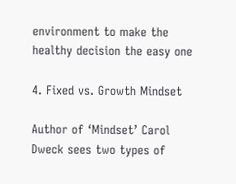environment to make the healthy decision the easy one

4. Fixed vs. Growth Mindset

Author of ‘Mindset’ Carol Dweck sees two types of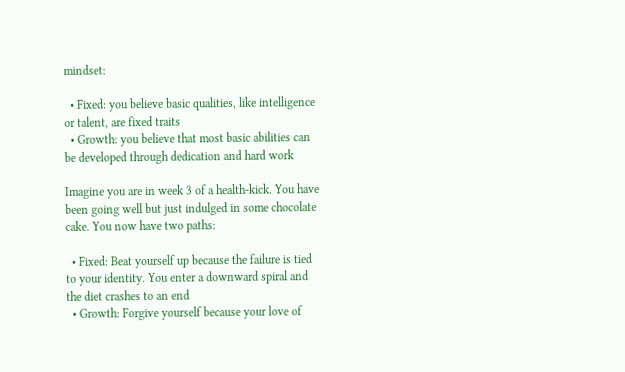mindset:

  • Fixed: you believe basic qualities, like intelligence or talent, are fixed traits
  • Growth: you believe that most basic abilities can be developed through dedication and hard work

Imagine you are in week 3 of a health-kick. You have been going well but just indulged in some chocolate cake. You now have two paths:

  • Fixed: Beat yourself up because the failure is tied to your identity. You enter a downward spiral and the diet crashes to an end
  • Growth: Forgive yourself because your love of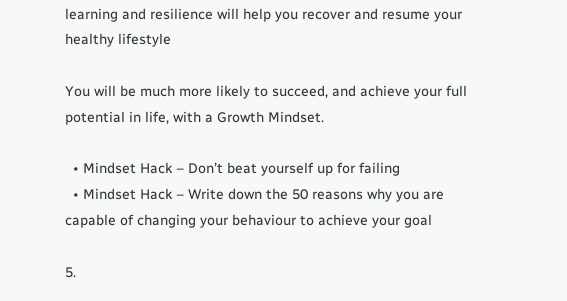learning and resilience will help you recover and resume your healthy lifestyle

You will be much more likely to succeed, and achieve your full potential in life, with a Growth Mindset.

  • Mindset Hack – Don’t beat yourself up for failing
  • Mindset Hack – Write down the 50 reasons why you are capable of changing your behaviour to achieve your goal

5.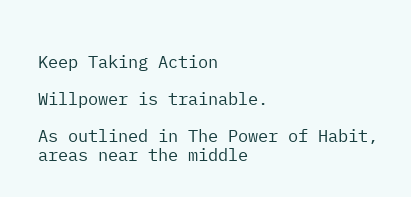Keep Taking Action

Willpower is trainable.

As outlined in The Power of Habit, areas near the middle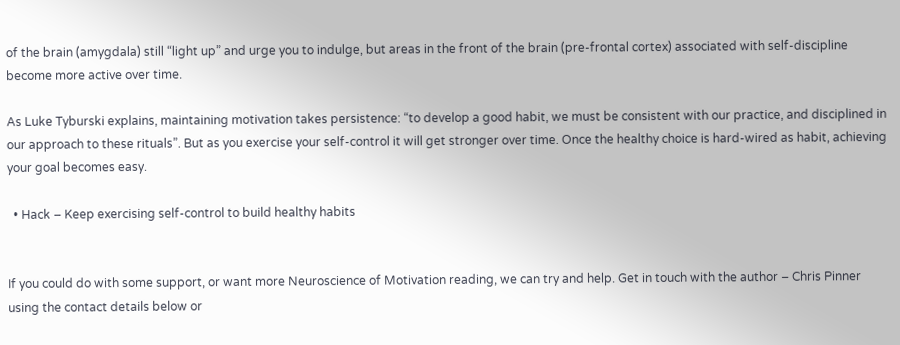of the brain (amygdala) still “light up” and urge you to indulge, but areas in the front of the brain (pre-frontal cortex) associated with self-discipline become more active over time.

As Luke Tyburski explains, maintaining motivation takes persistence: “to develop a good habit, we must be consistent with our practice, and disciplined in our approach to these rituals”. But as you exercise your self-control it will get stronger over time. Once the healthy choice is hard-wired as habit, achieving your goal becomes easy.

  • Hack – Keep exercising self-control to build healthy habits


If you could do with some support, or want more Neuroscience of Motivation reading, we can try and help. Get in touch with the author – Chris Pinner using the contact details below or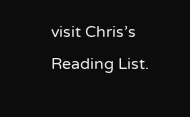visit Chris’s Reading List.